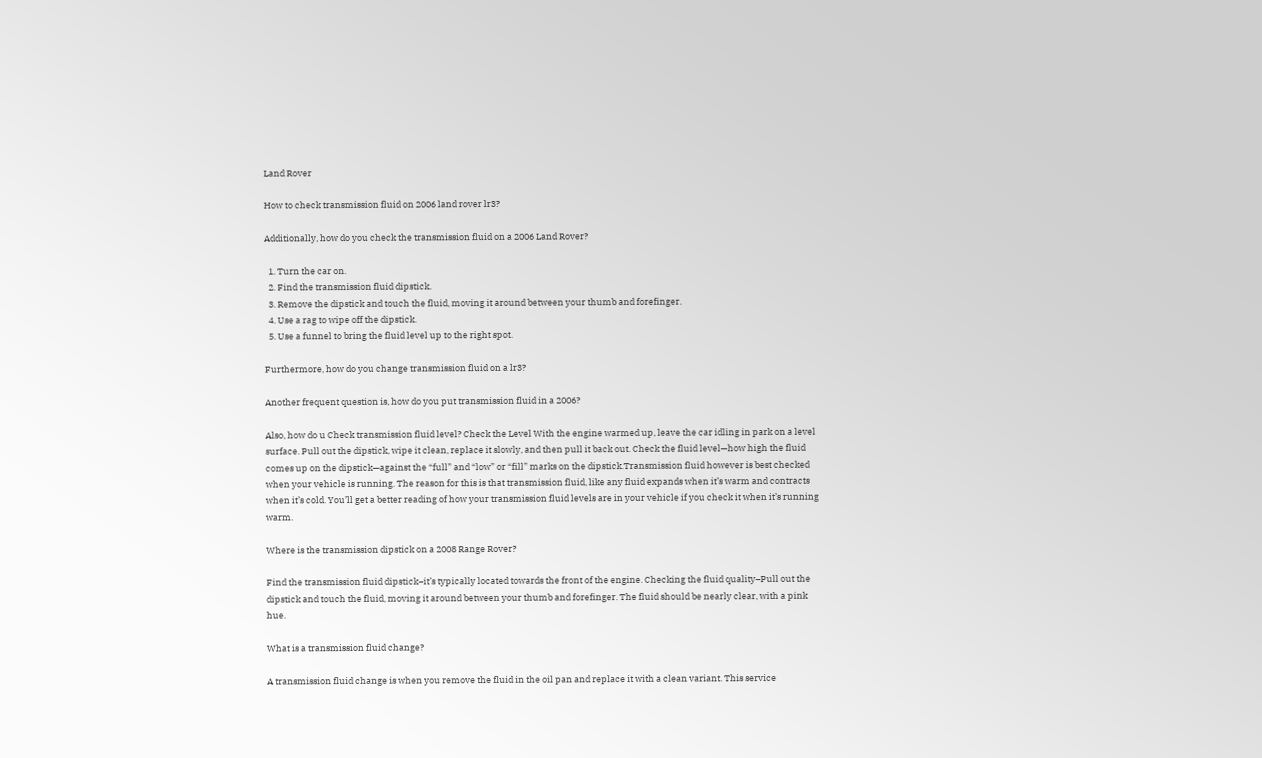Land Rover

How to check transmission fluid on 2006 land rover lr3?

Additionally, how do you check the transmission fluid on a 2006 Land Rover?

  1. Turn the car on.
  2. Find the transmission fluid dipstick.
  3. Remove the dipstick and touch the fluid, moving it around between your thumb and forefinger.
  4. Use a rag to wipe off the dipstick.
  5. Use a funnel to bring the fluid level up to the right spot.

Furthermore, how do you change transmission fluid on a lr3?

Another frequent question is, how do you put transmission fluid in a 2006?

Also, how do u Check transmission fluid level? Check the Level With the engine warmed up, leave the car idling in park on a level surface. Pull out the dipstick, wipe it clean, replace it slowly, and then pull it back out. Check the fluid level—how high the fluid comes up on the dipstick—against the “full” and “low” or “fill” marks on the dipstick.Transmission fluid however is best checked when your vehicle is running. The reason for this is that transmission fluid, like any fluid expands when it’s warm and contracts when it’s cold. You’ll get a better reading of how your transmission fluid levels are in your vehicle if you check it when it’s running warm.

Where is the transmission dipstick on a 2008 Range Rover?

Find the transmission fluid dipstick–it’s typically located towards the front of the engine. Checking the fluid quality–Pull out the dipstick and touch the fluid, moving it around between your thumb and forefinger. The fluid should be nearly clear, with a pink hue.

What is a transmission fluid change?

A transmission fluid change is when you remove the fluid in the oil pan and replace it with a clean variant. This service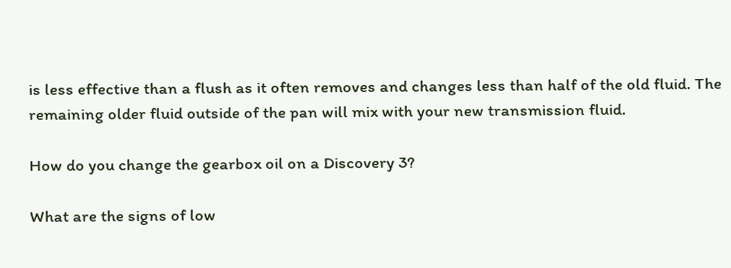is less effective than a flush as it often removes and changes less than half of the old fluid. The remaining older fluid outside of the pan will mix with your new transmission fluid.

How do you change the gearbox oil on a Discovery 3?

What are the signs of low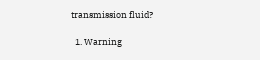transmission fluid?

  1. Warning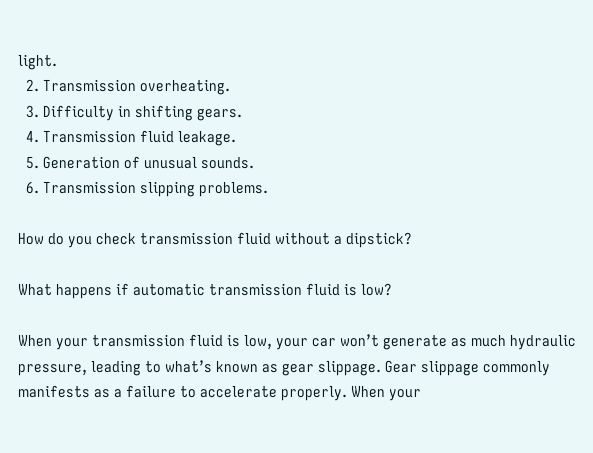light.
  2. Transmission overheating.
  3. Difficulty in shifting gears.
  4. Transmission fluid leakage.
  5. Generation of unusual sounds.
  6. Transmission slipping problems.

How do you check transmission fluid without a dipstick?

What happens if automatic transmission fluid is low?

When your transmission fluid is low, your car won’t generate as much hydraulic pressure, leading to what’s known as gear slippage. Gear slippage commonly manifests as a failure to accelerate properly. When your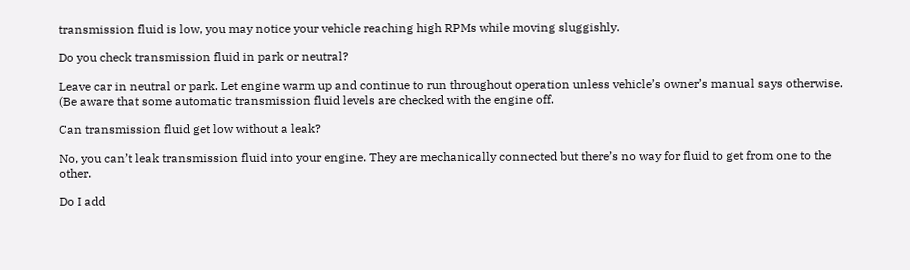transmission fluid is low, you may notice your vehicle reaching high RPMs while moving sluggishly.

Do you check transmission fluid in park or neutral?

Leave car in neutral or park. Let engine warm up and continue to run throughout operation unless vehicle’s owner’s manual says otherwise. (Be aware that some automatic transmission fluid levels are checked with the engine off.

Can transmission fluid get low without a leak?

No, you can’t leak transmission fluid into your engine. They are mechanically connected but there’s no way for fluid to get from one to the other.

Do I add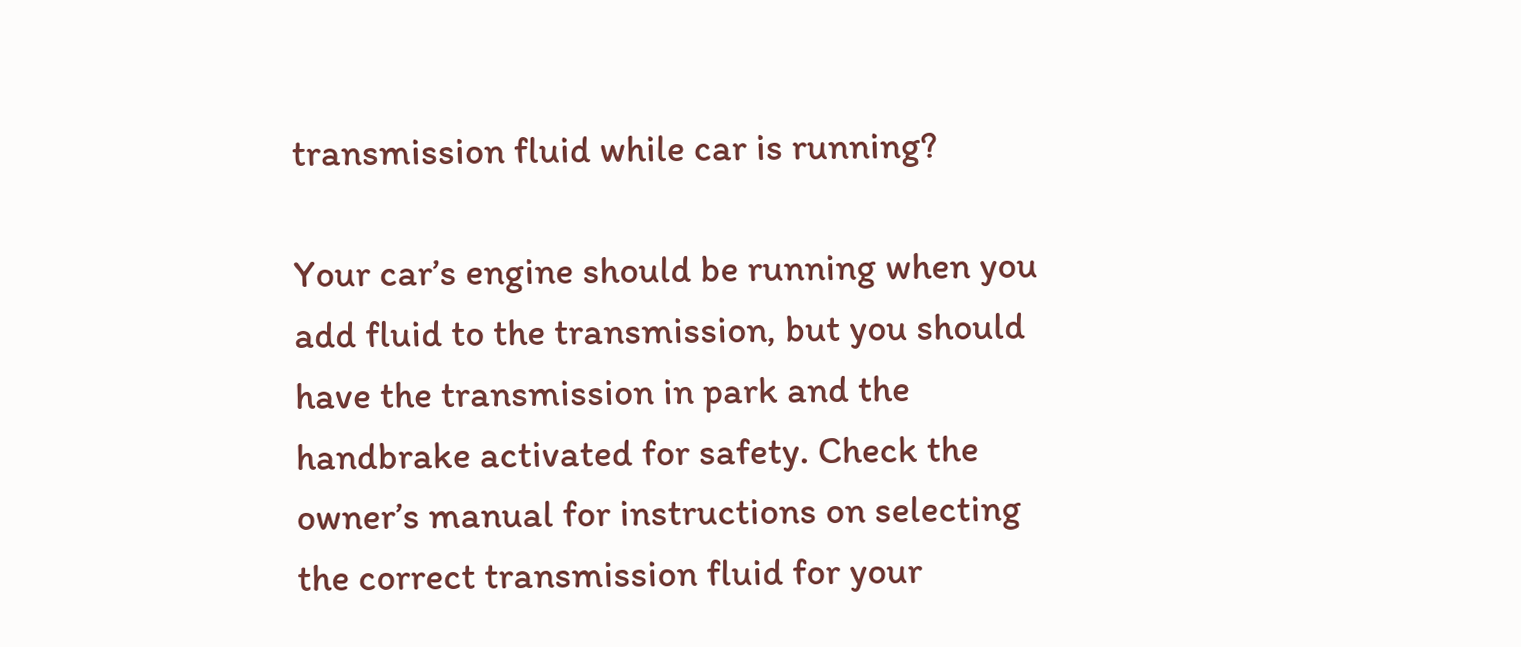transmission fluid while car is running?

Your car’s engine should be running when you add fluid to the transmission, but you should have the transmission in park and the handbrake activated for safety. Check the owner’s manual for instructions on selecting the correct transmission fluid for your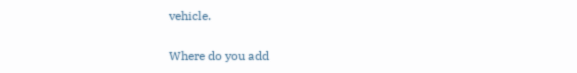vehicle.

Where do you add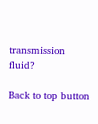transmission fluid?

Back to top button